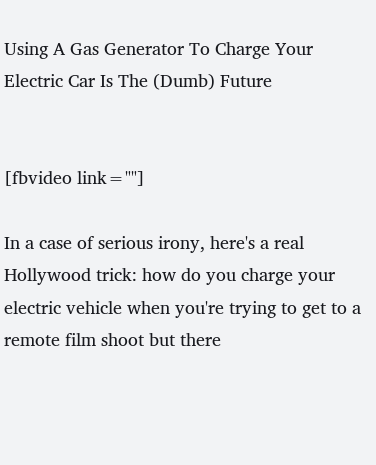Using A Gas Generator To Charge Your Electric Car Is The (Dumb) Future


[fbvideo link=""]

In a case of serious irony, here's a real Hollywood trick: how do you charge your electric vehicle when you're trying to get to a remote film shoot but there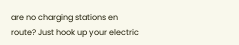are no charging stations en route? Just hook up your electric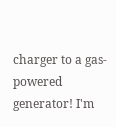charger to a gas-powered generator! I'm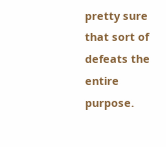pretty sure that sort of defeats the entire purpose.